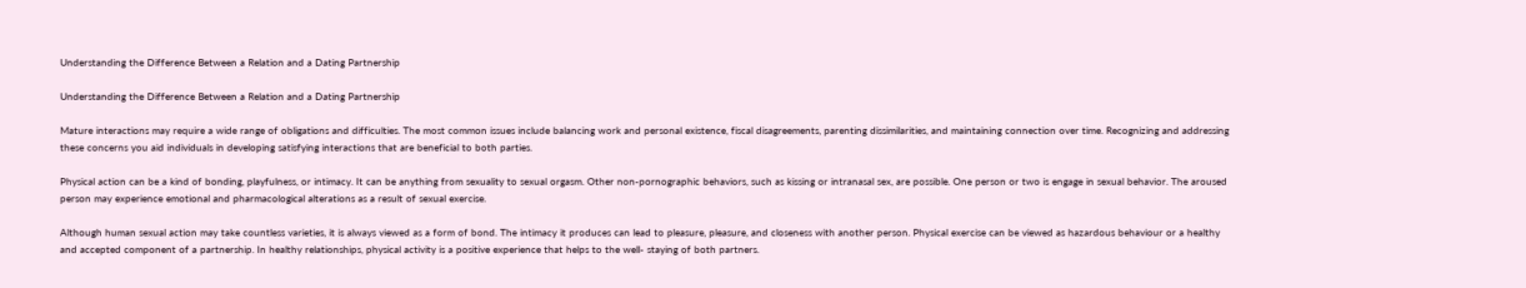Understanding the Difference Between a Relation and a Dating Partnership

Understanding the Difference Between a Relation and a Dating Partnership

Mature interactions may require a wide range of obligations and difficulties. The most common issues include balancing work and personal existence, fiscal disagreements, parenting dissimilarities, and maintaining connection over time. Recognizing and addressing these concerns you aid individuals in developing satisfying interactions that are beneficial to both parties.

Physical action can be a kind of bonding, playfulness, or intimacy. It can be anything from sexuality to sexual orgasm. Other non-pornographic behaviors, such as kissing or intranasal sex, are possible. One person or two is engage in sexual behavior. The aroused person may experience emotional and pharmacological alterations as a result of sexual exercise.

Although human sexual action may take countless varieties, it is always viewed as a form of bond. The intimacy it produces can lead to pleasure, pleasure, and closeness with another person. Physical exercise can be viewed as hazardous behaviour or a healthy and accepted component of a partnership. In healthy relationships, physical activity is a positive experience that helps to the well- staying of both partners.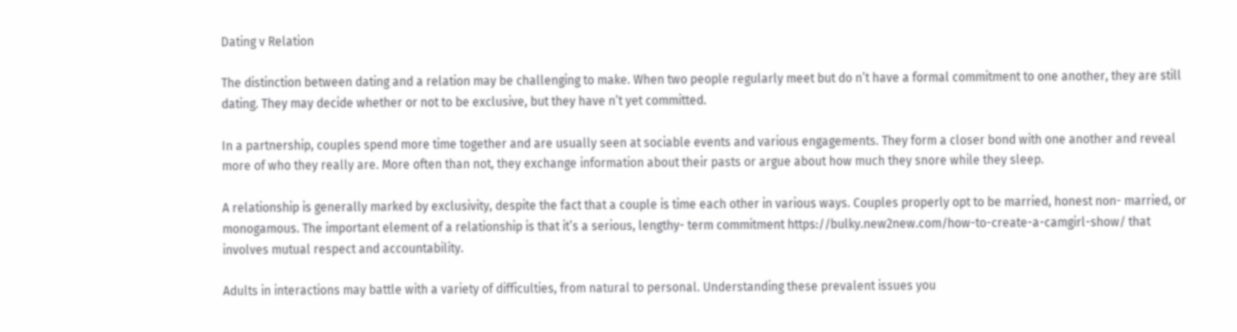Dating v Relation

The distinction between dating and a relation may be challenging to make. When two people regularly meet but do n’t have a formal commitment to one another, they are still dating. They may decide whether or not to be exclusive, but they have n’t yet committed.

In a partnership, couples spend more time together and are usually seen at sociable events and various engagements. They form a closer bond with one another and reveal more of who they really are. More often than not, they exchange information about their pasts or argue about how much they snore while they sleep.

A relationship is generally marked by exclusivity, despite the fact that a couple is time each other in various ways. Couples properly opt to be married, honest non- married, or monogamous. The important element of a relationship is that it’s a serious, lengthy- term commitment https://bulky.new2new.com/how-to-create-a-camgirl-show/ that involves mutual respect and accountability.

Adults in interactions may battle with a variety of difficulties, from natural to personal. Understanding these prevalent issues you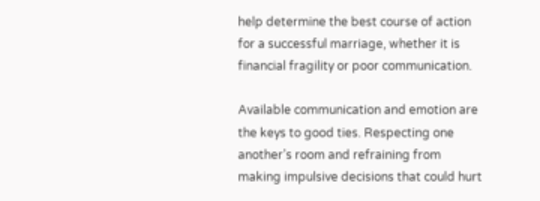help determine the best course of action for a successful marriage, whether it is financial fragility or poor communication.

Available communication and emotion are the keys to good ties. Respecting one another’s room and refraining from making impulsive decisions that could hurt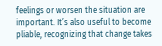feelings or worsen the situation are important. It’s also useful to become pliable, recognizing that change takes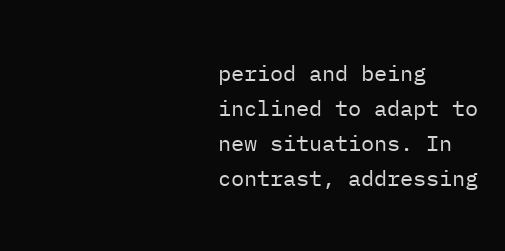period and being inclined to adapt to new situations. In contrast, addressing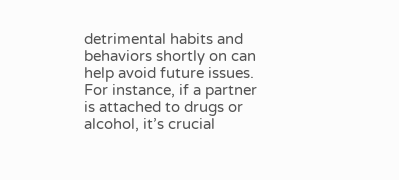detrimental habits and behaviors shortly on can help avoid future issues. For instance, if a partner is attached to drugs or alcohol, it’s crucial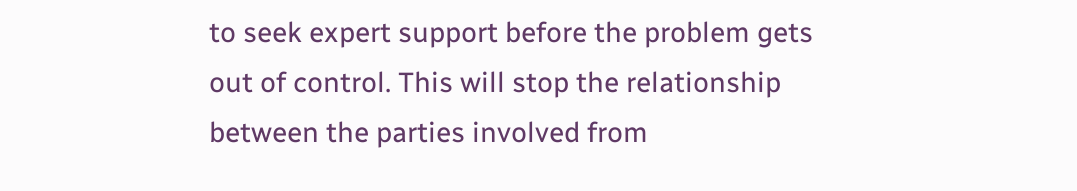to seek expert support before the problem gets out of control. This will stop the relationship between the parties involved from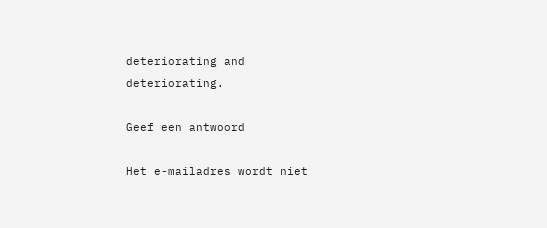deteriorating and deteriorating.

Geef een antwoord

Het e-mailadres wordt niet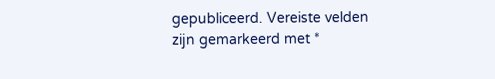gepubliceerd. Vereiste velden zijn gemarkeerd met *